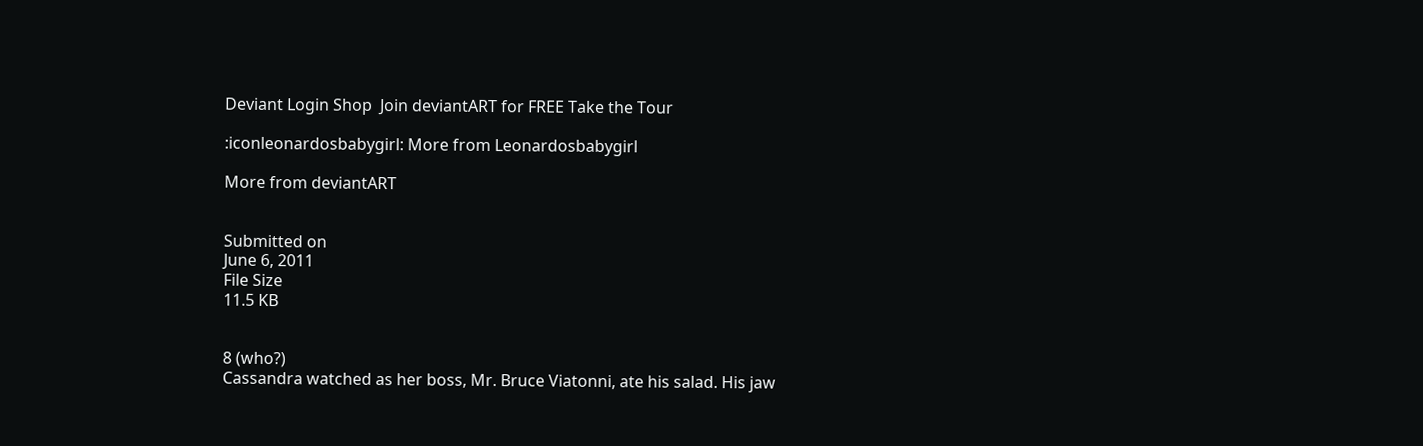Deviant Login Shop  Join deviantART for FREE Take the Tour

:iconleonardosbabygirl: More from Leonardosbabygirl

More from deviantART


Submitted on
June 6, 2011
File Size
11.5 KB


8 (who?)
Cassandra watched as her boss, Mr. Bruce Viatonni, ate his salad. His jaw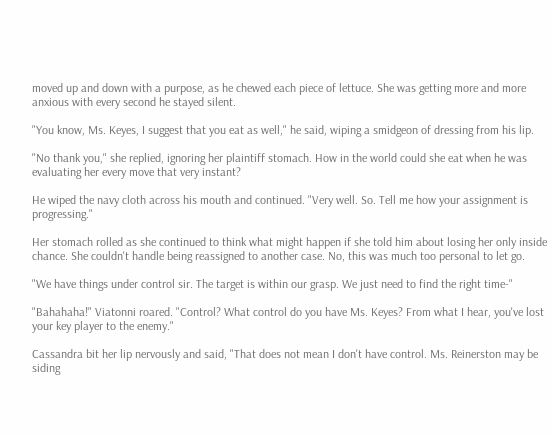moved up and down with a purpose, as he chewed each piece of lettuce. She was getting more and more anxious with every second he stayed silent.

"You know, Ms. Keyes, I suggest that you eat as well," he said, wiping a smidgeon of dressing from his lip.

"No thank you," she replied, ignoring her plaintiff stomach. How in the world could she eat when he was evaluating her every move that very instant?

He wiped the navy cloth across his mouth and continued. "Very well. So. Tell me how your assignment is progressing."

Her stomach rolled as she continued to think what might happen if she told him about losing her only inside chance. She couldn't handle being reassigned to another case. No, this was much too personal to let go.

"We have things under control sir. The target is within our grasp. We just need to find the right time-"

"Bahahaha!" Viatonni roared. "Control? What control do you have Ms. Keyes? From what I hear, you've lost your key player to the enemy."

Cassandra bit her lip nervously and said, "That does not mean I don't have control. Ms. Reinerston may be siding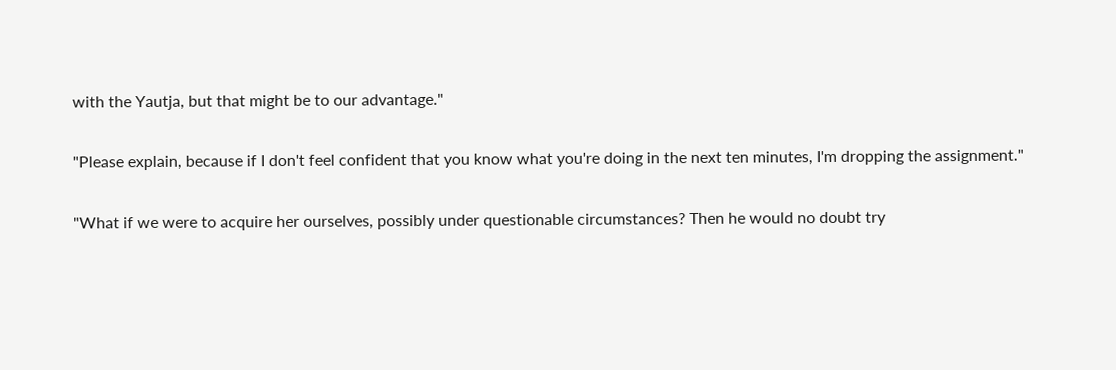with the Yautja, but that might be to our advantage."

"Please explain, because if I don't feel confident that you know what you're doing in the next ten minutes, I'm dropping the assignment."

"What if we were to acquire her ourselves, possibly under questionable circumstances? Then he would no doubt try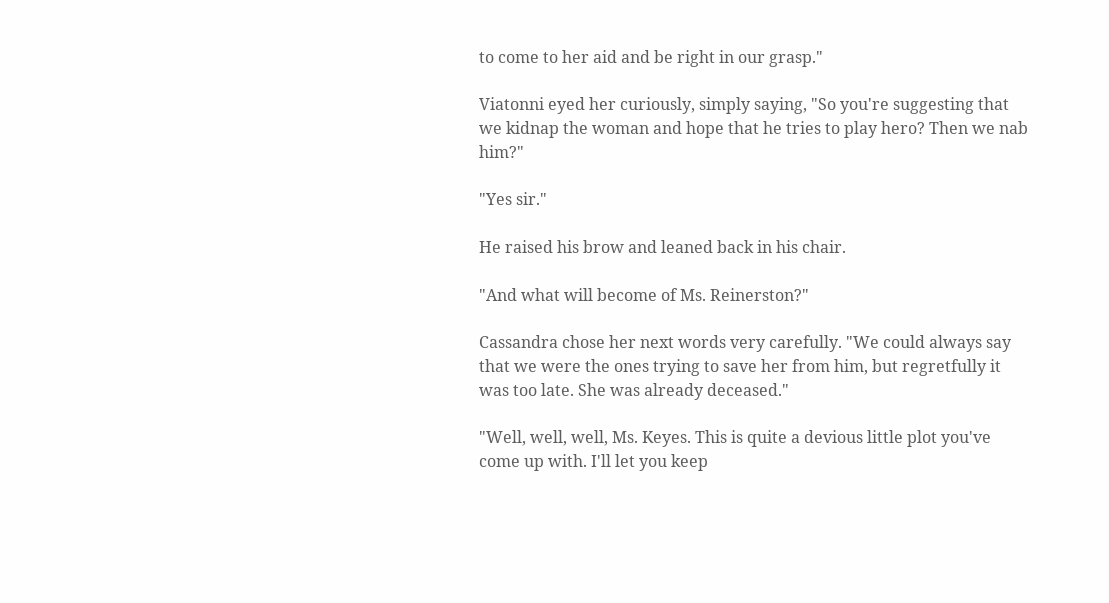to come to her aid and be right in our grasp."

Viatonni eyed her curiously, simply saying, "So you're suggesting that we kidnap the woman and hope that he tries to play hero? Then we nab him?"

"Yes sir."

He raised his brow and leaned back in his chair.

"And what will become of Ms. Reinerston?"

Cassandra chose her next words very carefully. "We could always say that we were the ones trying to save her from him, but regretfully it was too late. She was already deceased."

"Well, well, well, Ms. Keyes. This is quite a devious little plot you've come up with. I'll let you keep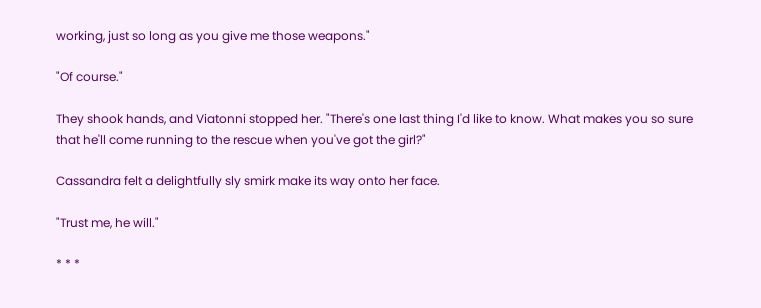working, just so long as you give me those weapons."

"Of course."

They shook hands, and Viatonni stopped her. "There's one last thing I'd like to know. What makes you so sure that he'll come running to the rescue when you've got the girl?"

Cassandra felt a delightfully sly smirk make its way onto her face.

"Trust me, he will."

* * *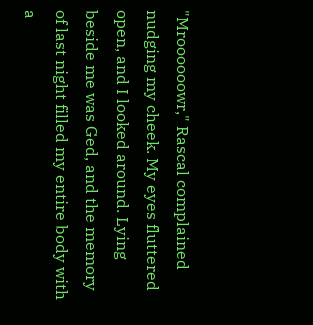"Mroooooowr," Rascal complained nudging my cheek. My eyes fluttered open, and I looked around. Lying beside me was Ged, and the memory of last night filled my entire body with a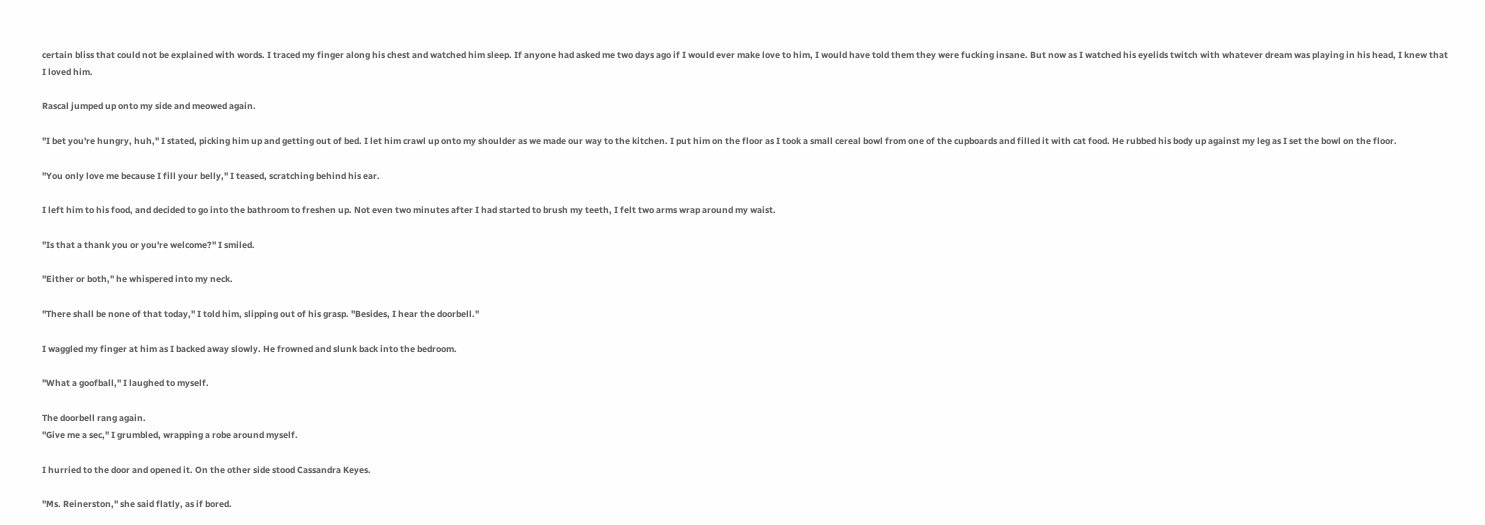certain bliss that could not be explained with words. I traced my finger along his chest and watched him sleep. If anyone had asked me two days ago if I would ever make love to him, I would have told them they were fucking insane. But now as I watched his eyelids twitch with whatever dream was playing in his head, I knew that I loved him.

Rascal jumped up onto my side and meowed again.

"I bet you're hungry, huh," I stated, picking him up and getting out of bed. I let him crawl up onto my shoulder as we made our way to the kitchen. I put him on the floor as I took a small cereal bowl from one of the cupboards and filled it with cat food. He rubbed his body up against my leg as I set the bowl on the floor.

"You only love me because I fill your belly," I teased, scratching behind his ear.

I left him to his food, and decided to go into the bathroom to freshen up. Not even two minutes after I had started to brush my teeth, I felt two arms wrap around my waist.

"Is that a thank you or you're welcome?" I smiled.

"Either or both," he whispered into my neck.

"There shall be none of that today," I told him, slipping out of his grasp. "Besides, I hear the doorbell."

I waggled my finger at him as I backed away slowly. He frowned and slunk back into the bedroom.

"What a goofball," I laughed to myself.

The doorbell rang again.
"Give me a sec," I grumbled, wrapping a robe around myself.

I hurried to the door and opened it. On the other side stood Cassandra Keyes.

"Ms. Reinerston," she said flatly, as if bored.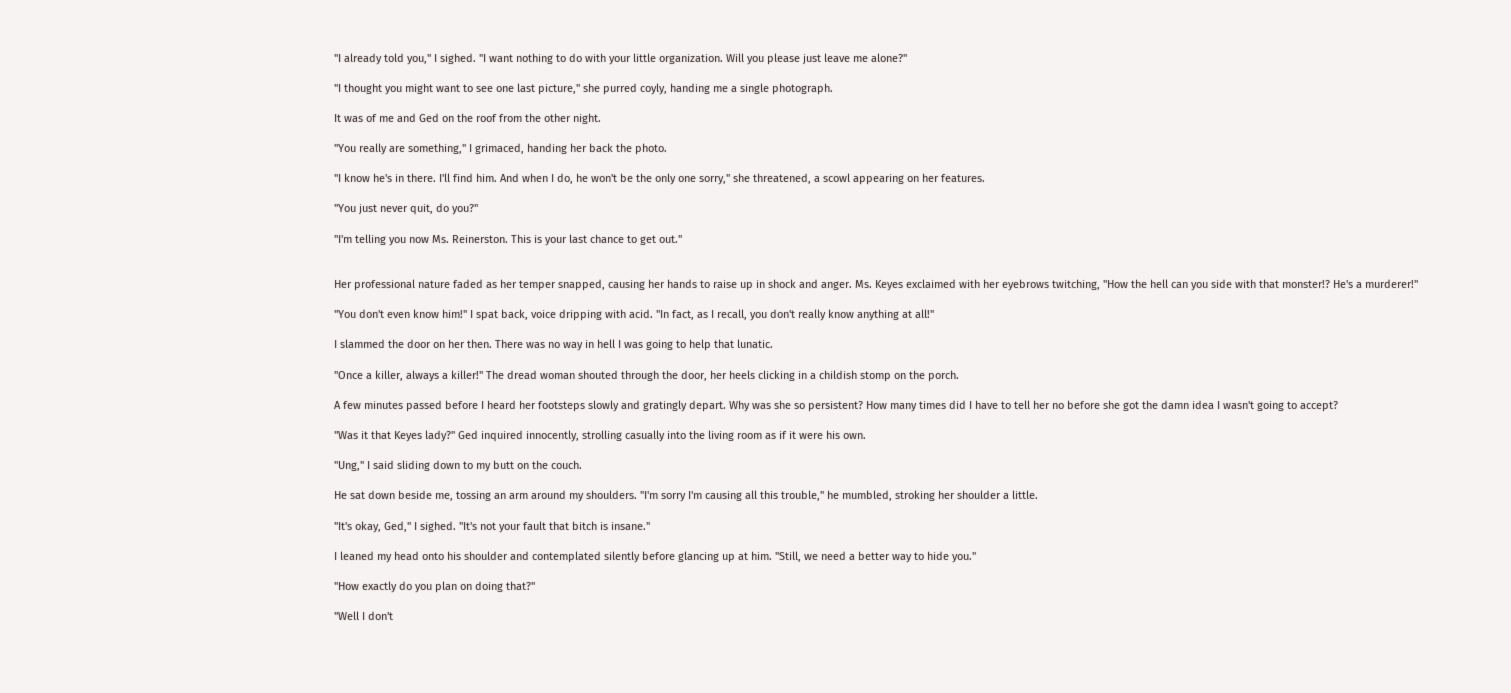"I already told you," I sighed. "I want nothing to do with your little organization. Will you please just leave me alone?"

"I thought you might want to see one last picture," she purred coyly, handing me a single photograph.

It was of me and Ged on the roof from the other night.

"You really are something," I grimaced, handing her back the photo.

"I know he's in there. I'll find him. And when I do, he won't be the only one sorry," she threatened, a scowl appearing on her features.

"You just never quit, do you?"

"I'm telling you now Ms. Reinerston. This is your last chance to get out."


Her professional nature faded as her temper snapped, causing her hands to raise up in shock and anger. Ms. Keyes exclaimed with her eyebrows twitching, "How the hell can you side with that monster!? He's a murderer!"

"You don't even know him!" I spat back, voice dripping with acid. "In fact, as I recall, you don't really know anything at all!"

I slammed the door on her then. There was no way in hell I was going to help that lunatic.

"Once a killer, always a killer!" The dread woman shouted through the door, her heels clicking in a childish stomp on the porch.

A few minutes passed before I heard her footsteps slowly and gratingly depart. Why was she so persistent? How many times did I have to tell her no before she got the damn idea I wasn't going to accept?

"Was it that Keyes lady?" Ged inquired innocently, strolling casually into the living room as if it were his own.

"Ung," I said sliding down to my butt on the couch.

He sat down beside me, tossing an arm around my shoulders. "I'm sorry I'm causing all this trouble," he mumbled, stroking her shoulder a little.

"It's okay, Ged," I sighed. "It's not your fault that bitch is insane."

I leaned my head onto his shoulder and contemplated silently before glancing up at him. "Still, we need a better way to hide you."

"How exactly do you plan on doing that?"

"Well I don't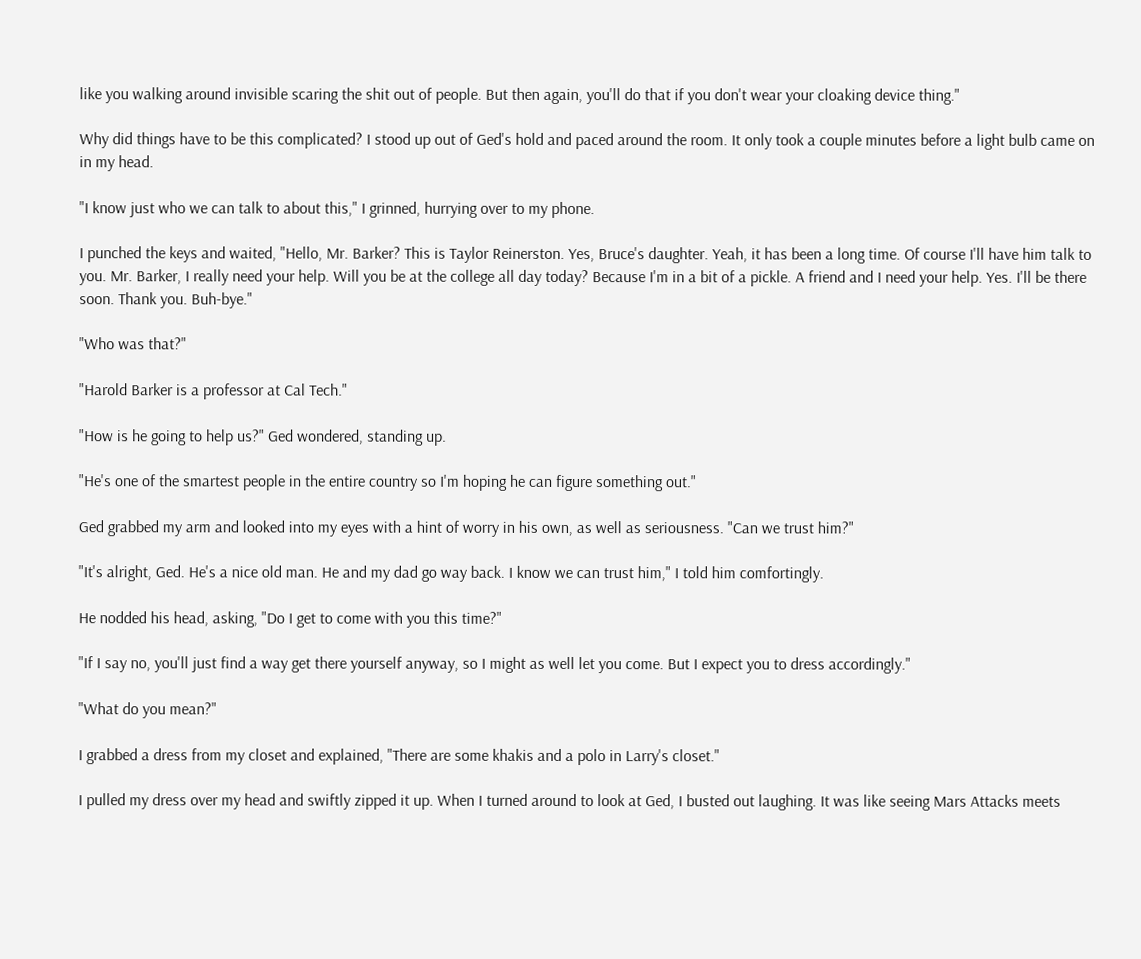like you walking around invisible scaring the shit out of people. But then again, you'll do that if you don't wear your cloaking device thing."

Why did things have to be this complicated? I stood up out of Ged's hold and paced around the room. It only took a couple minutes before a light bulb came on in my head.

"I know just who we can talk to about this," I grinned, hurrying over to my phone.

I punched the keys and waited, "Hello, Mr. Barker? This is Taylor Reinerston. Yes, Bruce's daughter. Yeah, it has been a long time. Of course I'll have him talk to you. Mr. Barker, I really need your help. Will you be at the college all day today? Because I'm in a bit of a pickle. A friend and I need your help. Yes. I'll be there soon. Thank you. Buh-bye."

"Who was that?"

"Harold Barker is a professor at Cal Tech."

"How is he going to help us?" Ged wondered, standing up.

"He's one of the smartest people in the entire country so I'm hoping he can figure something out."

Ged grabbed my arm and looked into my eyes with a hint of worry in his own, as well as seriousness. "Can we trust him?"

"It's alright, Ged. He's a nice old man. He and my dad go way back. I know we can trust him," I told him comfortingly.

He nodded his head, asking, "Do I get to come with you this time?"

"If I say no, you'll just find a way get there yourself anyway, so I might as well let you come. But I expect you to dress accordingly."

"What do you mean?"

I grabbed a dress from my closet and explained, "There are some khakis and a polo in Larry's closet."

I pulled my dress over my head and swiftly zipped it up. When I turned around to look at Ged, I busted out laughing. It was like seeing Mars Attacks meets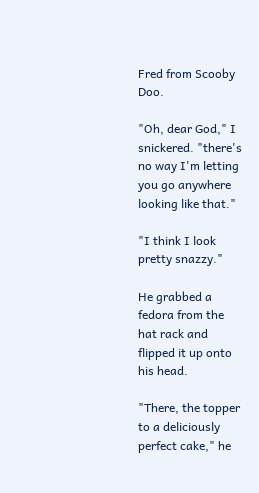Fred from Scooby Doo.

"Oh, dear God," I snickered. "there's no way I'm letting you go anywhere looking like that."

"I think I look pretty snazzy."

He grabbed a fedora from the hat rack and flipped it up onto his head.

"There, the topper to a deliciously perfect cake," he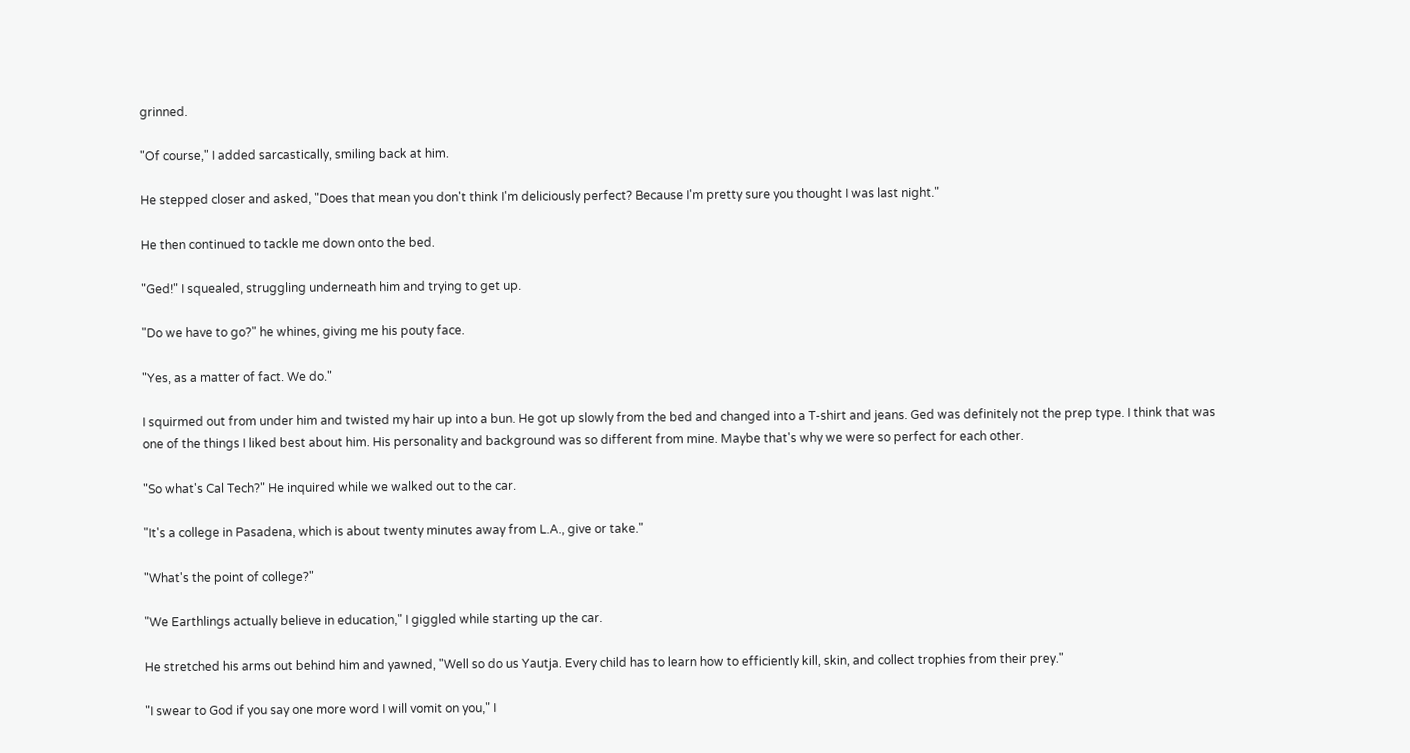grinned.

"Of course," I added sarcastically, smiling back at him.

He stepped closer and asked, "Does that mean you don't think I'm deliciously perfect? Because I'm pretty sure you thought I was last night."

He then continued to tackle me down onto the bed.

"Ged!" I squealed, struggling underneath him and trying to get up.

"Do we have to go?" he whines, giving me his pouty face.

"Yes, as a matter of fact. We do."

I squirmed out from under him and twisted my hair up into a bun. He got up slowly from the bed and changed into a T-shirt and jeans. Ged was definitely not the prep type. I think that was one of the things I liked best about him. His personality and background was so different from mine. Maybe that's why we were so perfect for each other.

"So what's Cal Tech?" He inquired while we walked out to the car.

"It's a college in Pasadena, which is about twenty minutes away from L.A., give or take."

"What's the point of college?"

"We Earthlings actually believe in education," I giggled while starting up the car.

He stretched his arms out behind him and yawned, "Well so do us Yautja. Every child has to learn how to efficiently kill, skin, and collect trophies from their prey."

"I swear to God if you say one more word I will vomit on you," I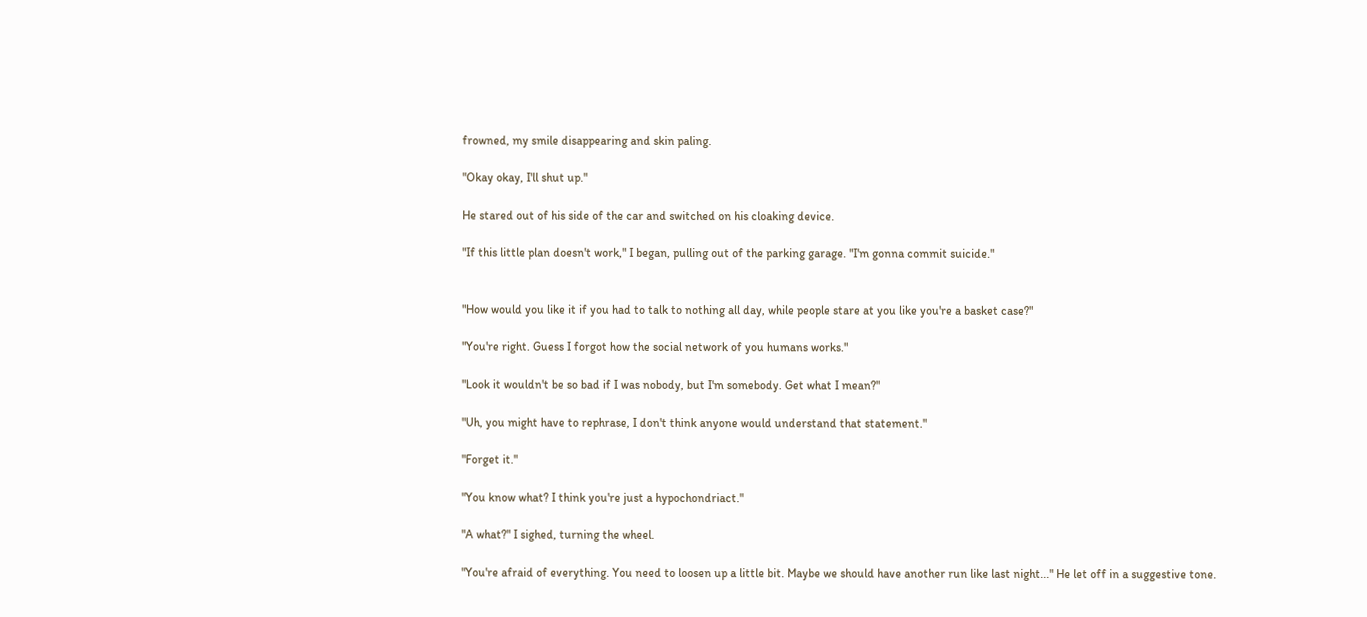frowned, my smile disappearing and skin paling.

"Okay okay, I'll shut up."

He stared out of his side of the car and switched on his cloaking device.

"If this little plan doesn't work," I began, pulling out of the parking garage. "I'm gonna commit suicide."


"How would you like it if you had to talk to nothing all day, while people stare at you like you're a basket case?"

"You're right. Guess I forgot how the social network of you humans works."

"Look it wouldn't be so bad if I was nobody, but I'm somebody. Get what I mean?"

"Uh, you might have to rephrase, I don't think anyone would understand that statement."

"Forget it."

"You know what? I think you're just a hypochondriact."

"A what?" I sighed, turning the wheel.

"You're afraid of everything. You need to loosen up a little bit. Maybe we should have another run like last night..." He let off in a suggestive tone.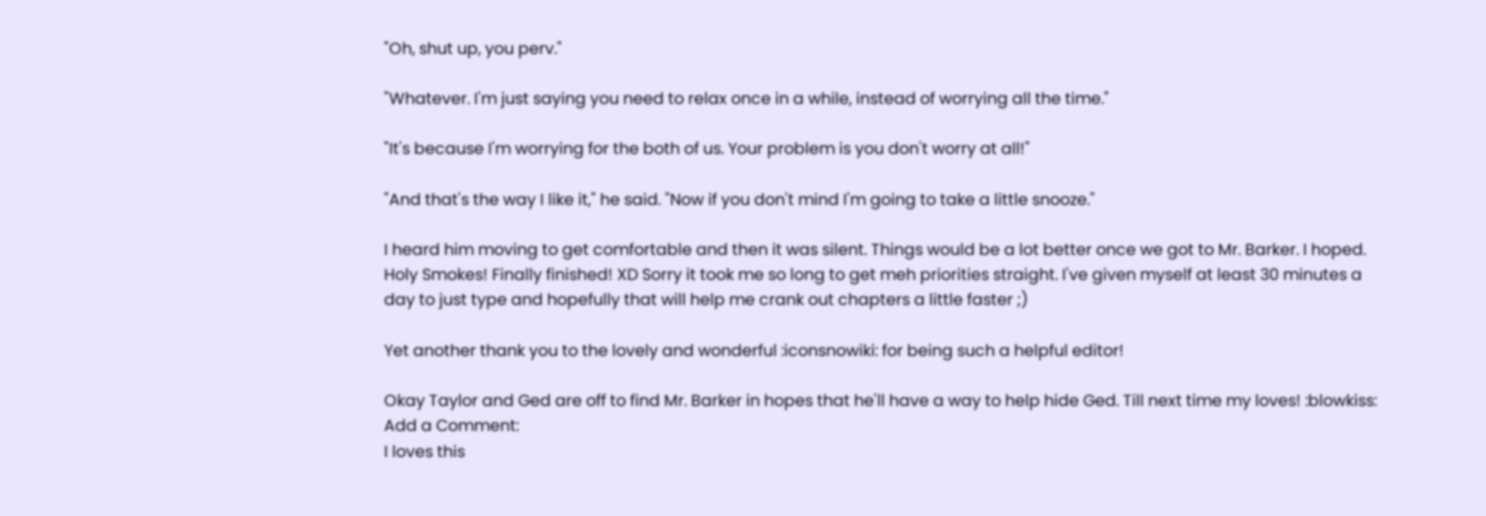"Oh, shut up, you perv."

"Whatever. I'm just saying you need to relax once in a while, instead of worrying all the time."

"It's because I'm worrying for the both of us. Your problem is you don't worry at all!"

"And that's the way I like it," he said. "Now if you don't mind I'm going to take a little snooze."

I heard him moving to get comfortable and then it was silent. Things would be a lot better once we got to Mr. Barker. I hoped.
Holy Smokes! Finally finished! XD Sorry it took me so long to get meh priorities straight. I've given myself at least 30 minutes a day to just type and hopefully that will help me crank out chapters a little faster ;)

Yet another thank you to the lovely and wonderful :iconsnowiki: for being such a helpful editor!

Okay Taylor and Ged are off to find Mr. Barker in hopes that he'll have a way to help hide Ged. Till next time my loves! :blowkiss:
Add a Comment:
I loves this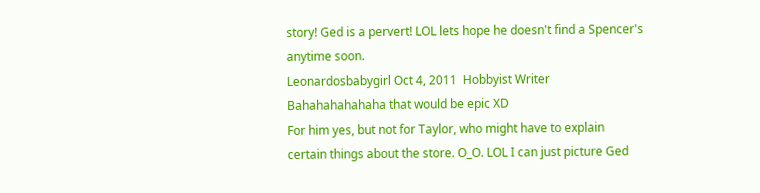story! Ged is a pervert! LOL lets hope he doesn't find a Spencer's anytime soon.
Leonardosbabygirl Oct 4, 2011  Hobbyist Writer
Bahahahahahaha that would be epic XD
For him yes, but not for Taylor, who might have to explain certain things about the store. O_O. LOL I can just picture Ged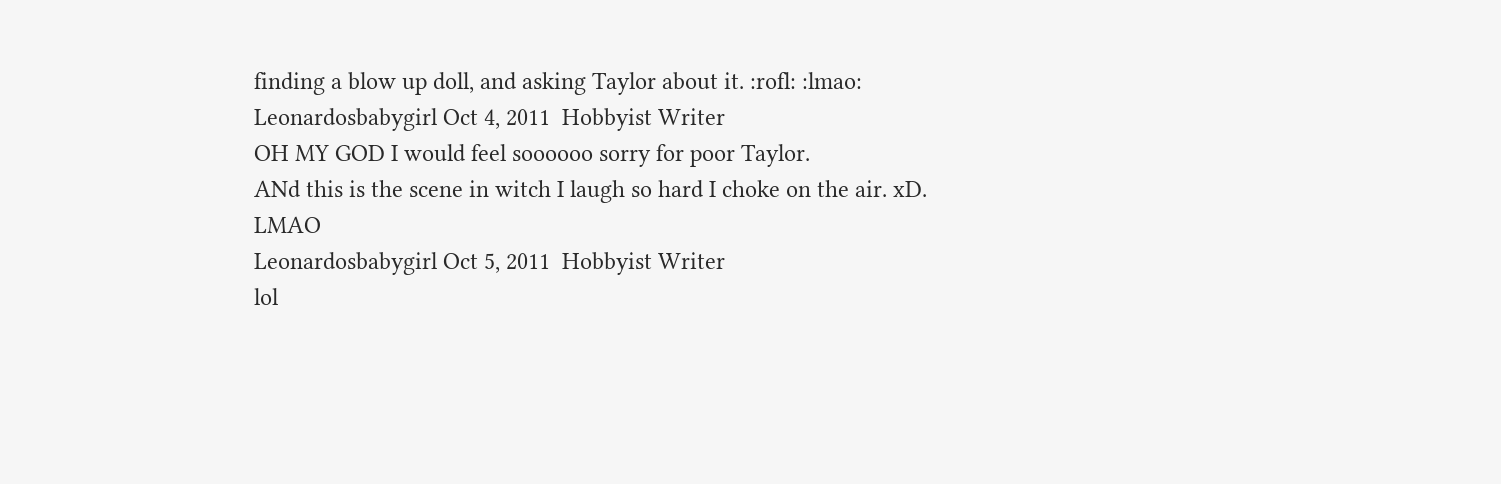finding a blow up doll, and asking Taylor about it. :rofl: :lmao:
Leonardosbabygirl Oct 4, 2011  Hobbyist Writer
OH MY GOD I would feel soooooo sorry for poor Taylor.
ANd this is the scene in witch I laugh so hard I choke on the air. xD. LMAO
Leonardosbabygirl Oct 5, 2011  Hobbyist Writer
lol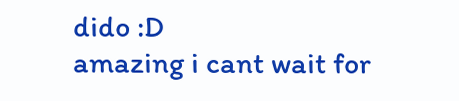dido :D
amazing i cant wait for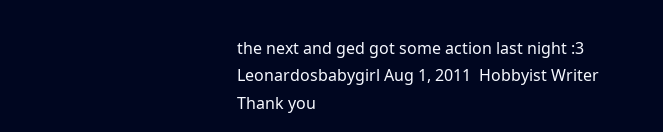the next and ged got some action last night :3
Leonardosbabygirl Aug 1, 2011  Hobbyist Writer
Thank you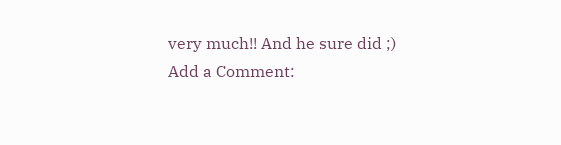very much!! And he sure did ;)
Add a Comment: